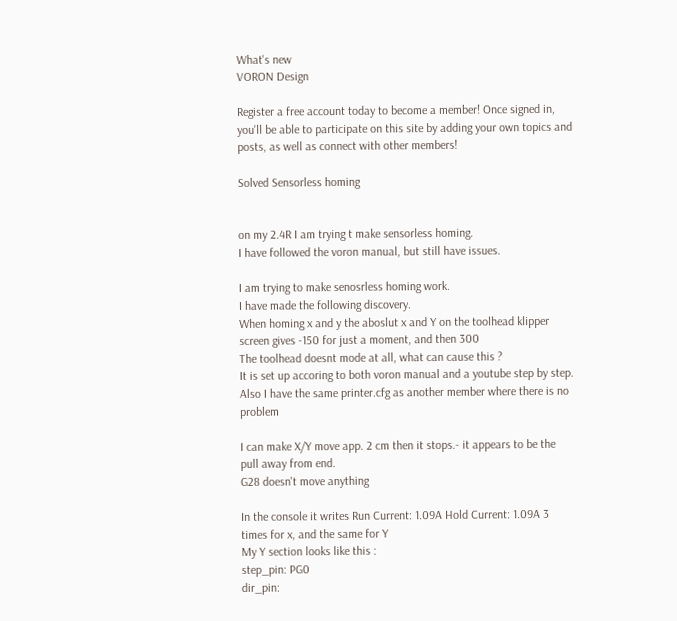What's new
VORON Design

Register a free account today to become a member! Once signed in, you'll be able to participate on this site by adding your own topics and posts, as well as connect with other members!

Solved Sensorless homing


on my 2.4R I am trying t make sensorless homing.
I have followed the voron manual, but still have issues.

I am trying to make senosrless homing work.
I have made the following discovery.
When homing x and y the aboslut x and Y on the toolhead klipper screen gives -150 for just a moment, and then 300
The toolhead doesnt mode at all, what can cause this ?
It is set up accoring to both voron manual and a youtube step by step. Also I have the same printer.cfg as another member where there is no problem

I can make X/Y move app. 2 cm then it stops.- it appears to be the pull away from end.
G28 doesn't move anything

In the console it writes Run Current: 1.09A Hold Current: 1.09A 3 times for x, and the same for Y
My Y section looks like this :
step_pin: PG0
dir_pin: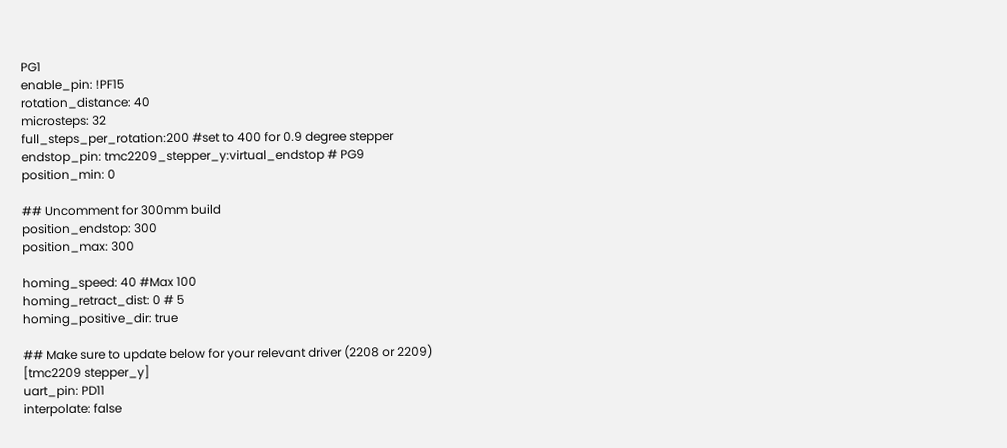PG1
enable_pin: !PF15
rotation_distance: 40
microsteps: 32
full_steps_per_rotation:200 #set to 400 for 0.9 degree stepper
endstop_pin: tmc2209_stepper_y:virtual_endstop # PG9
position_min: 0

## Uncomment for 300mm build
position_endstop: 300
position_max: 300

homing_speed: 40 #Max 100
homing_retract_dist: 0 # 5
homing_positive_dir: true

## Make sure to update below for your relevant driver (2208 or 2209)
[tmc2209 stepper_y]
uart_pin: PD11
interpolate: false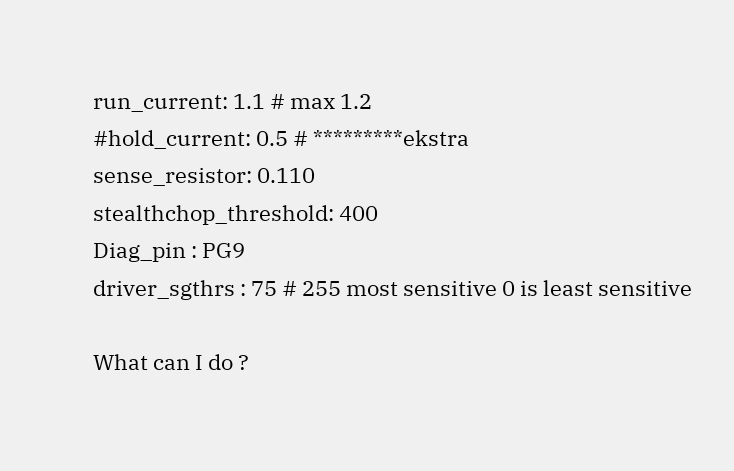run_current: 1.1 # max 1.2
#hold_current: 0.5 # *********ekstra
sense_resistor: 0.110
stealthchop_threshold: 400
Diag_pin : PG9
driver_sgthrs : 75 # 255 most sensitive 0 is least sensitive

What can I do ?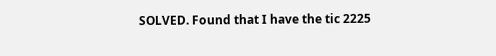SOLVED. Found that I have the tic 2225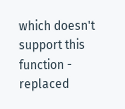which doesn't support this function - replaced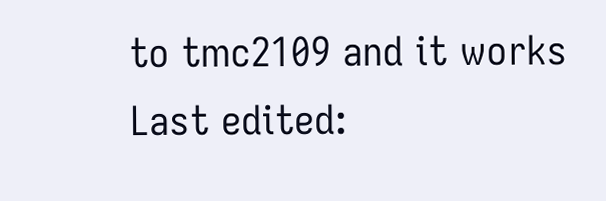to tmc2109 and it works
Last edited: